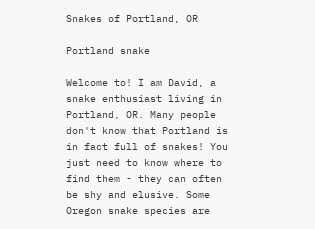Snakes of Portland, OR

Portland snake

Welcome to! I am David, a snake enthusiast living in Portland, OR. Many people don't know that Portland is in fact full of snakes! You just need to know where to find them - they can often be shy and elusive. Some Oregon snake species are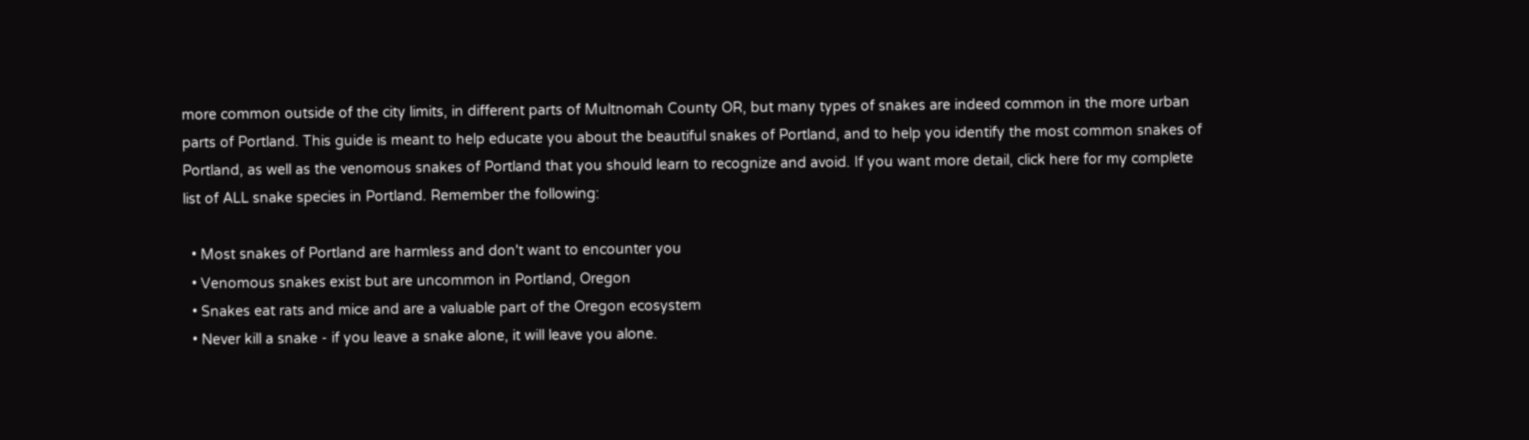more common outside of the city limits, in different parts of Multnomah County OR, but many types of snakes are indeed common in the more urban parts of Portland. This guide is meant to help educate you about the beautiful snakes of Portland, and to help you identify the most common snakes of Portland, as well as the venomous snakes of Portland that you should learn to recognize and avoid. If you want more detail, click here for my complete list of ALL snake species in Portland. Remember the following:

  • Most snakes of Portland are harmless and don't want to encounter you
  • Venomous snakes exist but are uncommon in Portland, Oregon
  • Snakes eat rats and mice and are a valuable part of the Oregon ecosystem
  • Never kill a snake - if you leave a snake alone, it will leave you alone.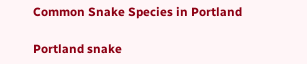Common Snake Species in Portland

Portland snake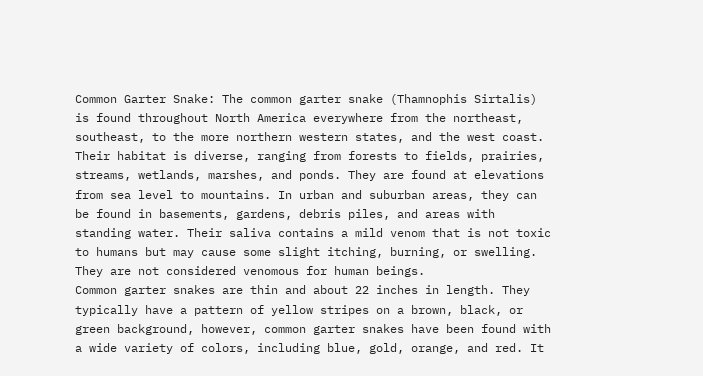Common Garter Snake: The common garter snake (Thamnophis Sirtalis) is found throughout North America everywhere from the northeast, southeast, to the more northern western states, and the west coast. Their habitat is diverse, ranging from forests to fields, prairies, streams, wetlands, marshes, and ponds. They are found at elevations from sea level to mountains. In urban and suburban areas, they can be found in basements, gardens, debris piles, and areas with standing water. Their saliva contains a mild venom that is not toxic to humans but may cause some slight itching, burning, or swelling. They are not considered venomous for human beings.
Common garter snakes are thin and about 22 inches in length. They typically have a pattern of yellow stripes on a brown, black, or green background, however, common garter snakes have been found with a wide variety of colors, including blue, gold, orange, and red. It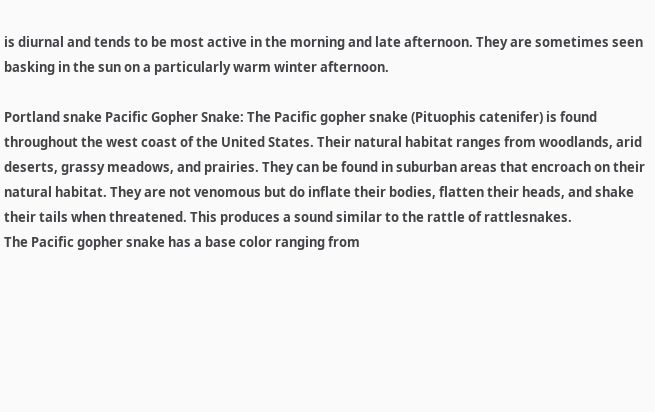is diurnal and tends to be most active in the morning and late afternoon. They are sometimes seen basking in the sun on a particularly warm winter afternoon.

Portland snake Pacific Gopher Snake: The Pacific gopher snake (Pituophis catenifer) is found throughout the west coast of the United States. Their natural habitat ranges from woodlands, arid deserts, grassy meadows, and prairies. They can be found in suburban areas that encroach on their natural habitat. They are not venomous but do inflate their bodies, flatten their heads, and shake their tails when threatened. This produces a sound similar to the rattle of rattlesnakes.
The Pacific gopher snake has a base color ranging from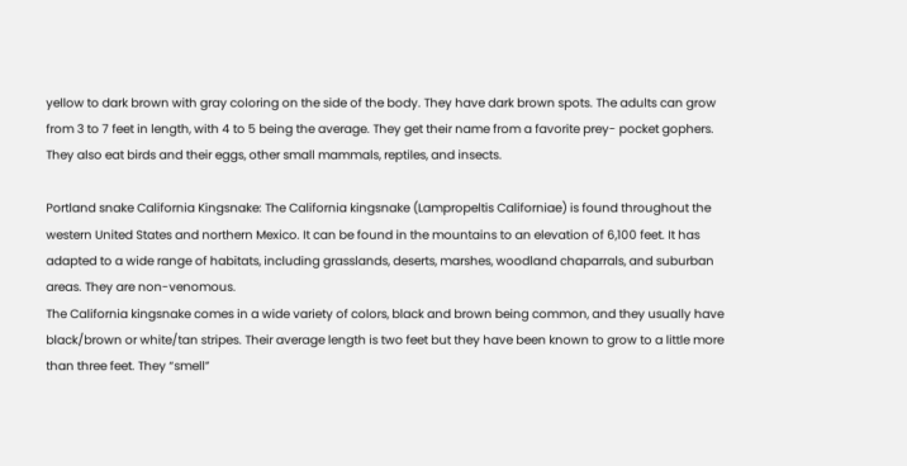yellow to dark brown with gray coloring on the side of the body. They have dark brown spots. The adults can grow from 3 to 7 feet in length, with 4 to 5 being the average. They get their name from a favorite prey- pocket gophers. They also eat birds and their eggs, other small mammals, reptiles, and insects.

Portland snake California Kingsnake: The California kingsnake (Lampropeltis Californiae) is found throughout the western United States and northern Mexico. It can be found in the mountains to an elevation of 6,100 feet. It has adapted to a wide range of habitats, including grasslands, deserts, marshes, woodland chaparrals, and suburban areas. They are non-venomous.
The California kingsnake comes in a wide variety of colors, black and brown being common, and they usually have black/brown or white/tan stripes. Their average length is two feet but they have been known to grow to a little more than three feet. They “smell”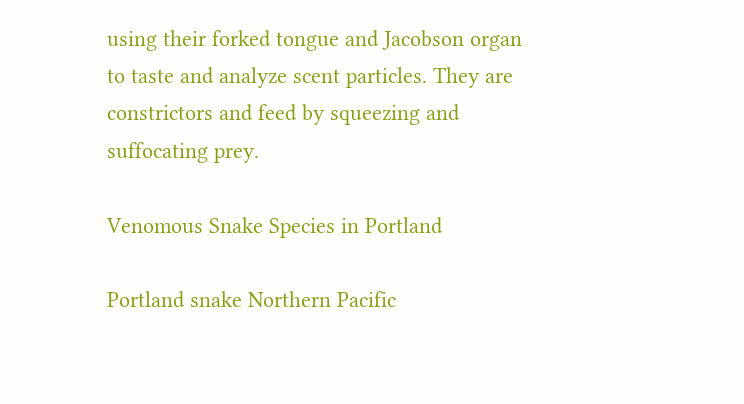using their forked tongue and Jacobson organ to taste and analyze scent particles. They are constrictors and feed by squeezing and suffocating prey.

Venomous Snake Species in Portland

Portland snake Northern Pacific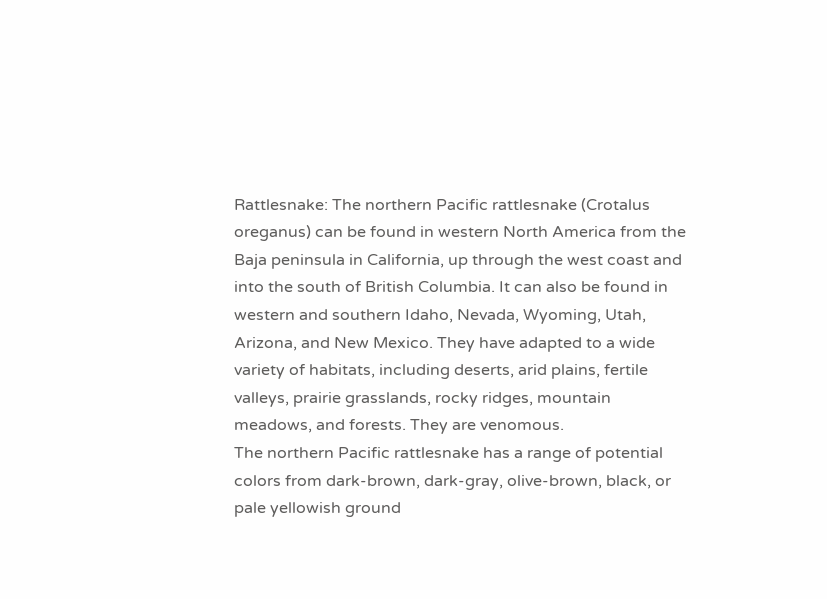Rattlesnake: The northern Pacific rattlesnake (Crotalus oreganus) can be found in western North America from the Baja peninsula in California, up through the west coast and into the south of British Columbia. It can also be found in western and southern Idaho, Nevada, Wyoming, Utah, Arizona, and New Mexico. They have adapted to a wide variety of habitats, including deserts, arid plains, fertile valleys, prairie grasslands, rocky ridges, mountain meadows, and forests. They are venomous.
The northern Pacific rattlesnake has a range of potential colors from dark-brown, dark-gray, olive-brown, black, or pale yellowish ground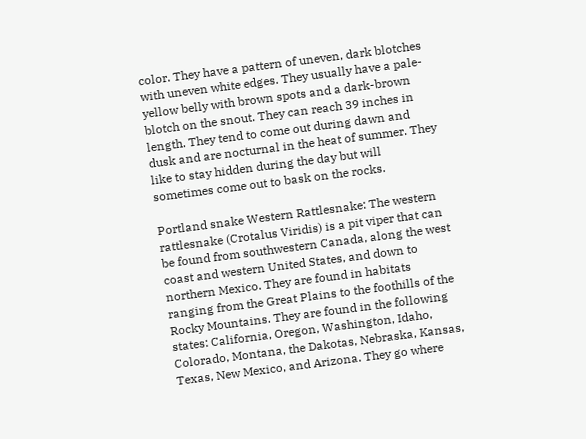color. They have a pattern of uneven, dark blotches with uneven white edges. They usually have a pale-yellow belly with brown spots and a dark-brown blotch on the snout. They can reach 39 inches in length. They tend to come out during dawn and dusk and are nocturnal in the heat of summer. They like to stay hidden during the day but will sometimes come out to bask on the rocks.

Portland snake Western Rattlesnake: The western rattlesnake (Crotalus Viridis) is a pit viper that can be found from southwestern Canada, along the west coast and western United States, and down to northern Mexico. They are found in habitats ranging from the Great Plains to the foothills of the Rocky Mountains. They are found in the following states: California, Oregon, Washington, Idaho, Colorado, Montana, the Dakotas, Nebraska, Kansas, Texas, New Mexico, and Arizona. They go where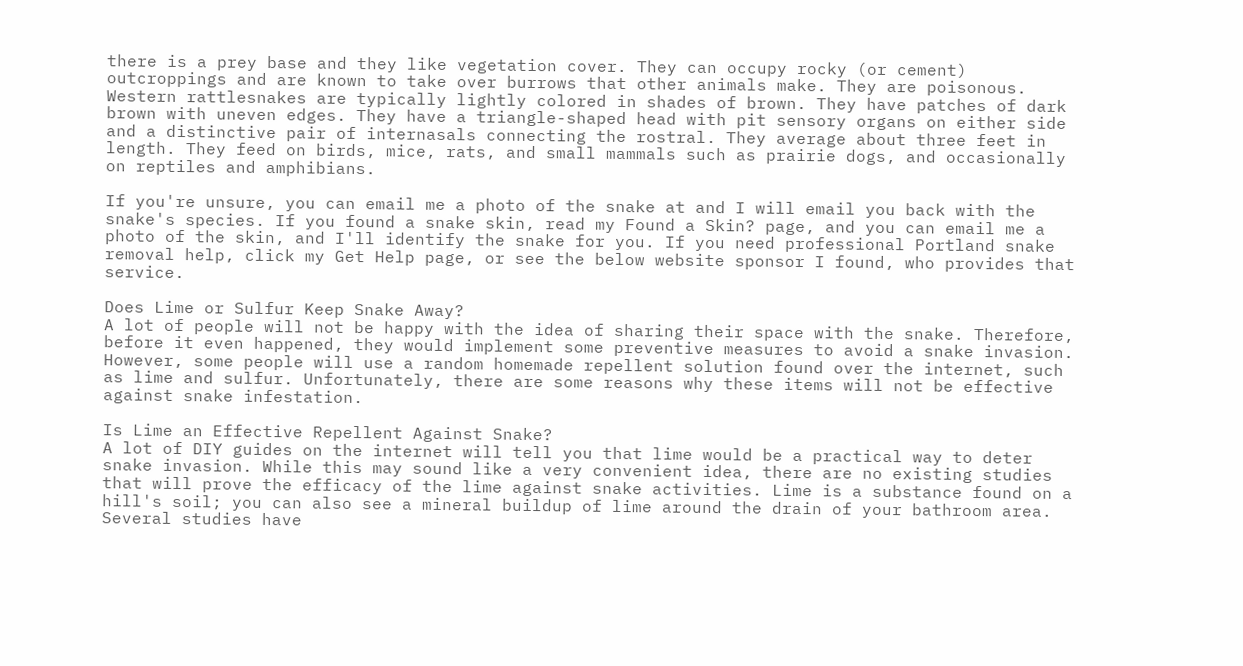there is a prey base and they like vegetation cover. They can occupy rocky (or cement) outcroppings and are known to take over burrows that other animals make. They are poisonous.
Western rattlesnakes are typically lightly colored in shades of brown. They have patches of dark brown with uneven edges. They have a triangle-shaped head with pit sensory organs on either side and a distinctive pair of internasals connecting the rostral. They average about three feet in length. They feed on birds, mice, rats, and small mammals such as prairie dogs, and occasionally on reptiles and amphibians.

If you're unsure, you can email me a photo of the snake at and I will email you back with the snake's species. If you found a snake skin, read my Found a Skin? page, and you can email me a photo of the skin, and I'll identify the snake for you. If you need professional Portland snake removal help, click my Get Help page, or see the below website sponsor I found, who provides that service.

Does Lime or Sulfur Keep Snake Away?
A lot of people will not be happy with the idea of sharing their space with the snake. Therefore, before it even happened, they would implement some preventive measures to avoid a snake invasion. However, some people will use a random homemade repellent solution found over the internet, such as lime and sulfur. Unfortunately, there are some reasons why these items will not be effective against snake infestation.

Is Lime an Effective Repellent Against Snake?
A lot of DIY guides on the internet will tell you that lime would be a practical way to deter snake invasion. While this may sound like a very convenient idea, there are no existing studies that will prove the efficacy of the lime against snake activities. Lime is a substance found on a hill's soil; you can also see a mineral buildup of lime around the drain of your bathroom area. Several studies have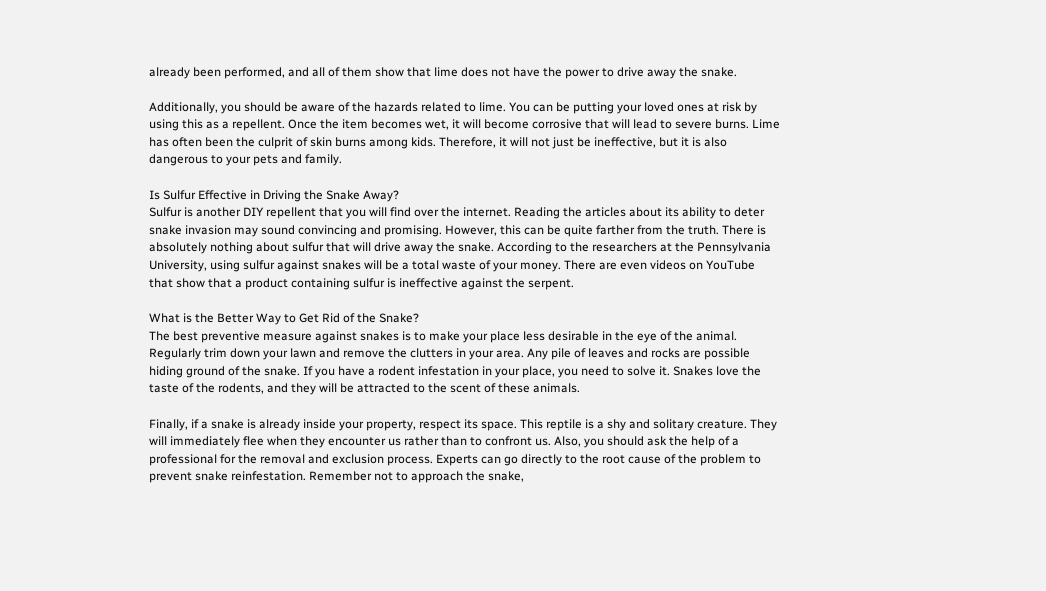already been performed, and all of them show that lime does not have the power to drive away the snake.

Additionally, you should be aware of the hazards related to lime. You can be putting your loved ones at risk by using this as a repellent. Once the item becomes wet, it will become corrosive that will lead to severe burns. Lime has often been the culprit of skin burns among kids. Therefore, it will not just be ineffective, but it is also dangerous to your pets and family.

Is Sulfur Effective in Driving the Snake Away?
Sulfur is another DIY repellent that you will find over the internet. Reading the articles about its ability to deter snake invasion may sound convincing and promising. However, this can be quite farther from the truth. There is absolutely nothing about sulfur that will drive away the snake. According to the researchers at the Pennsylvania University, using sulfur against snakes will be a total waste of your money. There are even videos on YouTube that show that a product containing sulfur is ineffective against the serpent.

What is the Better Way to Get Rid of the Snake?
The best preventive measure against snakes is to make your place less desirable in the eye of the animal. Regularly trim down your lawn and remove the clutters in your area. Any pile of leaves and rocks are possible hiding ground of the snake. If you have a rodent infestation in your place, you need to solve it. Snakes love the taste of the rodents, and they will be attracted to the scent of these animals.

Finally, if a snake is already inside your property, respect its space. This reptile is a shy and solitary creature. They will immediately flee when they encounter us rather than to confront us. Also, you should ask the help of a professional for the removal and exclusion process. Experts can go directly to the root cause of the problem to prevent snake reinfestation. Remember not to approach the snake,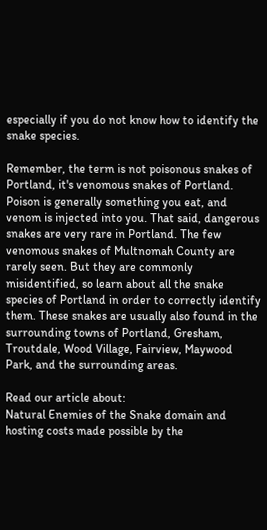especially if you do not know how to identify the snake species.

Remember, the term is not poisonous snakes of Portland, it's venomous snakes of Portland. Poison is generally something you eat, and venom is injected into you. That said, dangerous snakes are very rare in Portland. The few venomous snakes of Multnomah County are rarely seen. But they are commonly misidentified, so learn about all the snake species of Portland in order to correctly identify them. These snakes are usually also found in the surrounding towns of Portland, Gresham, Troutdale, Wood Village, Fairview, Maywood Park, and the surrounding areas.

Read our article about:
Natural Enemies of the Snake domain and hosting costs made possible by the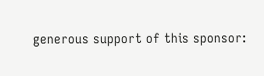generous support of this sponsor: